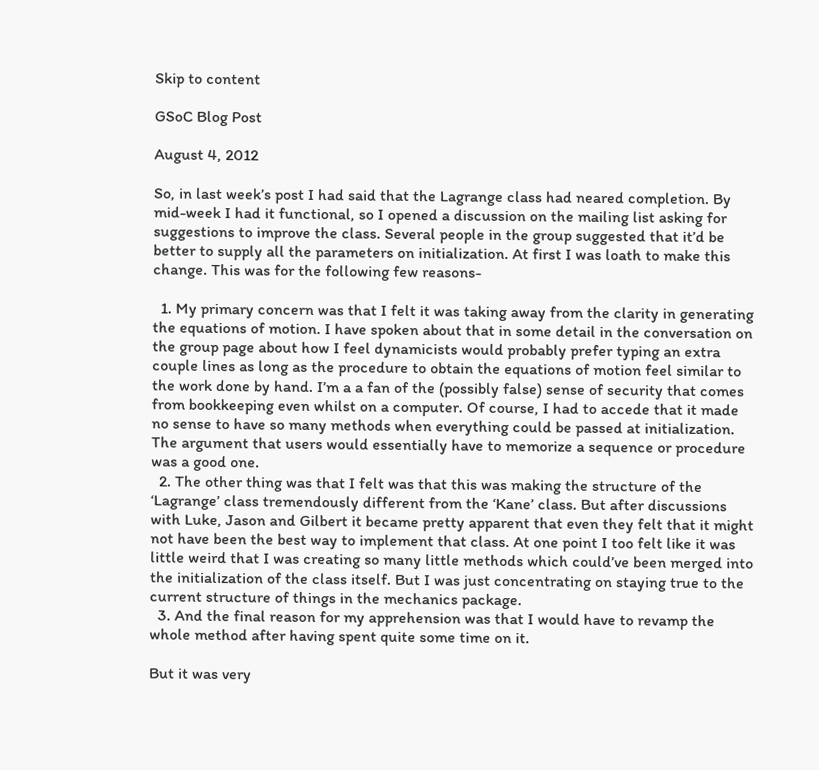Skip to content

GSoC Blog Post

August 4, 2012

So, in last week’s post I had said that the Lagrange class had neared completion. By mid-week I had it functional, so I opened a discussion on the mailing list asking for suggestions to improve the class. Several people in the group suggested that it’d be better to supply all the parameters on initialization. At first I was loath to make this change. This was for the following few reasons-

  1. My primary concern was that I felt it was taking away from the clarity in generating the equations of motion. I have spoken about that in some detail in the conversation on the group page about how I feel dynamicists would probably prefer typing an extra couple lines as long as the procedure to obtain the equations of motion feel similar to the work done by hand. I’m a a fan of the (possibly false) sense of security that comes from bookkeeping even whilst on a computer. Of course, I had to accede that it made no sense to have so many methods when everything could be passed at initialization. The argument that users would essentially have to memorize a sequence or procedure was a good one.
  2. The other thing was that I felt was that this was making the structure of the ‘Lagrange’ class tremendously different from the ‘Kane’ class. But after discussions with Luke, Jason and Gilbert it became pretty apparent that even they felt that it might not have been the best way to implement that class. At one point I too felt like it was little weird that I was creating so many little methods which could’ve been merged into the initialization of the class itself. But I was just concentrating on staying true to the current structure of things in the mechanics package.
  3. And the final reason for my apprehension was that I would have to revamp the whole method after having spent quite some time on it.

But it was very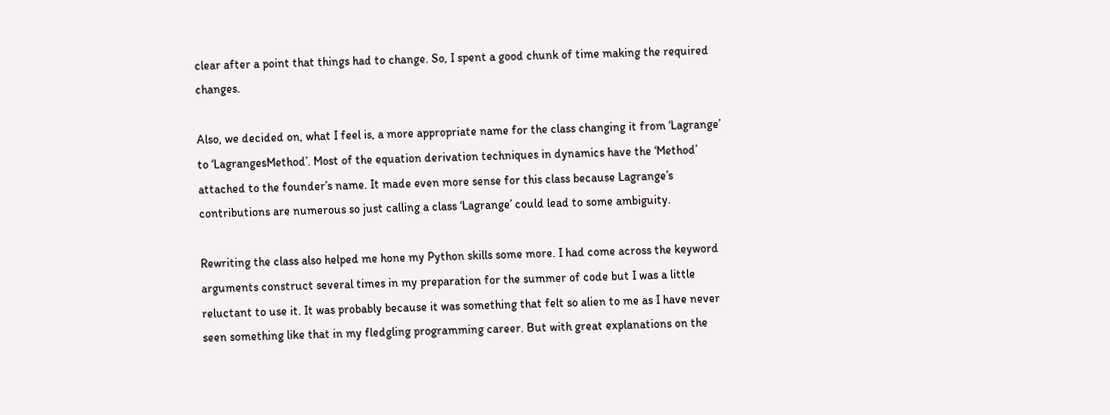clear after a point that things had to change. So, I spent a good chunk of time making the required changes.

Also, we decided on, what I feel is, a more appropriate name for the class changing it from ‘Lagrange’ to ‘LagrangesMethod’. Most of the equation derivation techniques in dynamics have the ‘Method’ attached to the founder’s name. It made even more sense for this class because Lagrange’s contributions are numerous so just calling a class ‘Lagrange’ could lead to some ambiguity.

Rewriting the class also helped me hone my Python skills some more. I had come across the keyword arguments construct several times in my preparation for the summer of code but I was a little reluctant to use it. It was probably because it was something that felt so alien to me as I have never seen something like that in my fledgling programming career. But with great explanations on the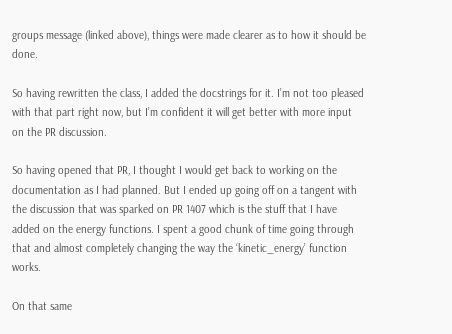groups message (linked above), things were made clearer as to how it should be done.

So having rewritten the class, I added the docstrings for it. I’m not too pleased with that part right now, but I’m confident it will get better with more input on the PR discussion.

So having opened that PR, I thought I would get back to working on the documentation as I had planned. But I ended up going off on a tangent with the discussion that was sparked on PR 1407 which is the stuff that I have added on the energy functions. I spent a good chunk of time going through that and almost completely changing the way the ‘kinetic_energy’ function works.

On that same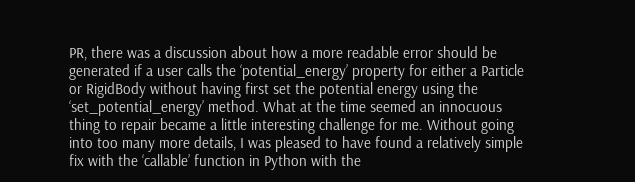PR, there was a discussion about how a more readable error should be generated if a user calls the ‘potential_energy’ property for either a Particle or RigidBody without having first set the potential energy using the ‘set_potential_energy’ method. What at the time seemed an innocuous thing to repair became a little interesting challenge for me. Without going into too many more details, I was pleased to have found a relatively simple fix with the ‘callable’ function in Python with the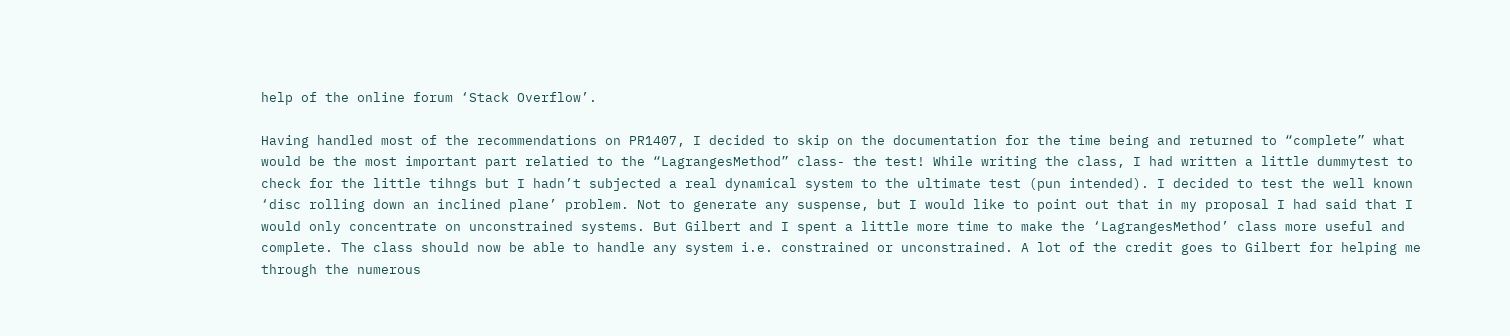help of the online forum ‘Stack Overflow’.

Having handled most of the recommendations on PR1407, I decided to skip on the documentation for the time being and returned to “complete” what would be the most important part relatied to the “LagrangesMethod” class- the test! While writing the class, I had written a little dummytest to check for the little tihngs but I hadn’t subjected a real dynamical system to the ultimate test (pun intended). I decided to test the well known ‘disc rolling down an inclined plane’ problem. Not to generate any suspense, but I would like to point out that in my proposal I had said that I would only concentrate on unconstrained systems. But Gilbert and I spent a little more time to make the ‘LagrangesMethod’ class more useful and complete. The class should now be able to handle any system i.e. constrained or unconstrained. A lot of the credit goes to Gilbert for helping me through the numerous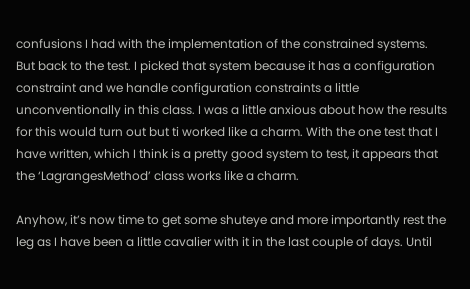confusions I had with the implementation of the constrained systems. But back to the test. I picked that system because it has a configuration constraint and we handle configuration constraints a little unconventionally in this class. I was a little anxious about how the results for this would turn out but ti worked like a charm. With the one test that I have written, which I think is a pretty good system to test, it appears that the ‘LagrangesMethod’ class works like a charm.

Anyhow, it’s now time to get some shuteye and more importantly rest the leg as I have been a little cavalier with it in the last couple of days. Until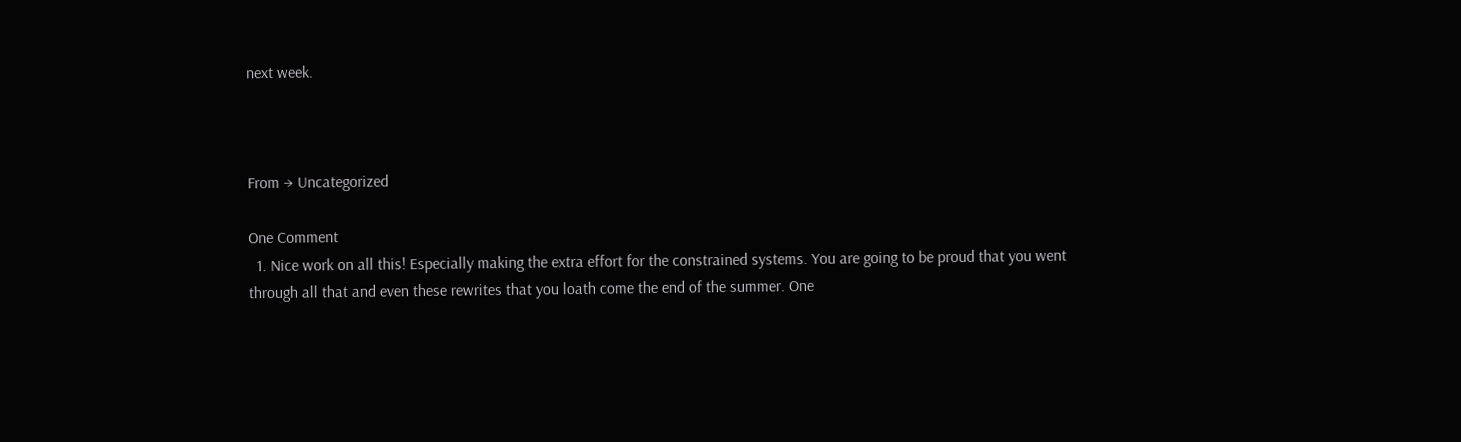next week.



From → Uncategorized

One Comment
  1. Nice work on all this! Especially making the extra effort for the constrained systems. You are going to be proud that you went through all that and even these rewrites that you loath come the end of the summer. One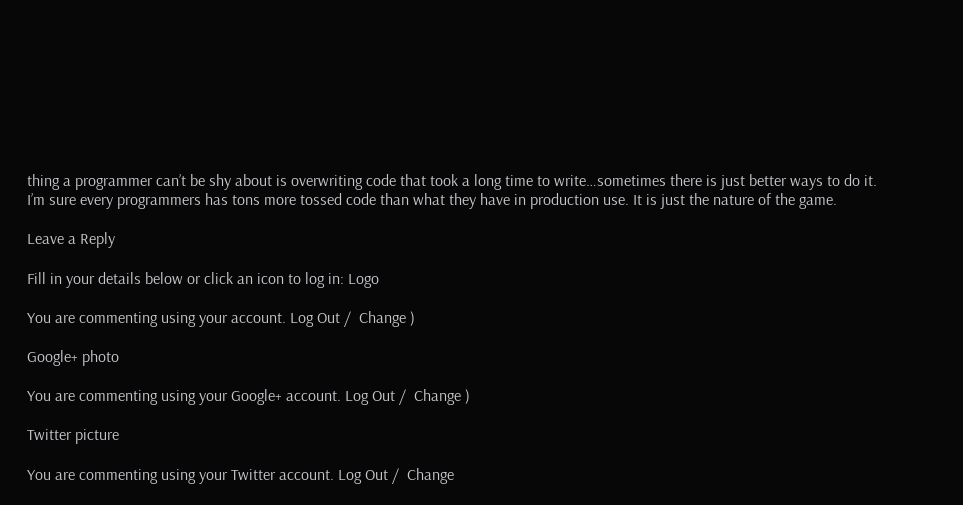thing a programmer can’t be shy about is overwriting code that took a long time to write…sometimes there is just better ways to do it. I’m sure every programmers has tons more tossed code than what they have in production use. It is just the nature of the game.

Leave a Reply

Fill in your details below or click an icon to log in: Logo

You are commenting using your account. Log Out /  Change )

Google+ photo

You are commenting using your Google+ account. Log Out /  Change )

Twitter picture

You are commenting using your Twitter account. Log Out /  Change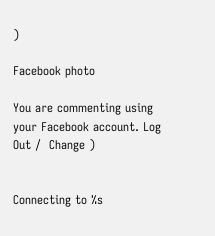)

Facebook photo

You are commenting using your Facebook account. Log Out /  Change )


Connecting to %s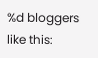%d bloggers like this: